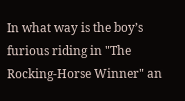In what way is the boy’s furious riding in "The Rocking-Horse Winner" an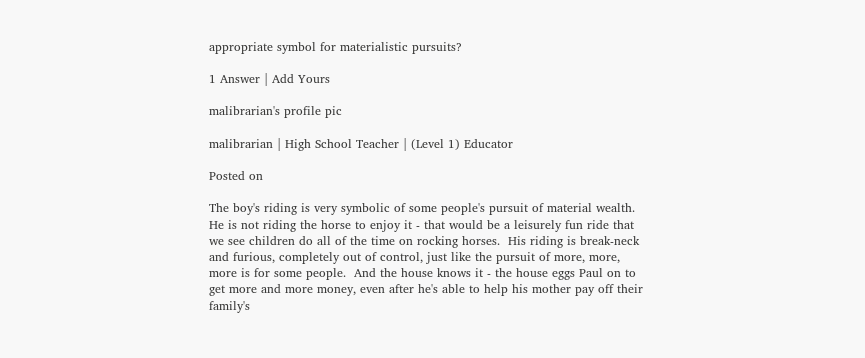appropriate symbol for materialistic pursuits?

1 Answer | Add Yours

malibrarian's profile pic

malibrarian | High School Teacher | (Level 1) Educator

Posted on

The boy's riding is very symbolic of some people's pursuit of material wealth.  He is not riding the horse to enjoy it - that would be a leisurely fun ride that we see children do all of the time on rocking horses.  His riding is break-neck and furious, completely out of control, just like the pursuit of more, more, more is for some people.  And the house knows it - the house eggs Paul on to get more and more money, even after he's able to help his mother pay off their family's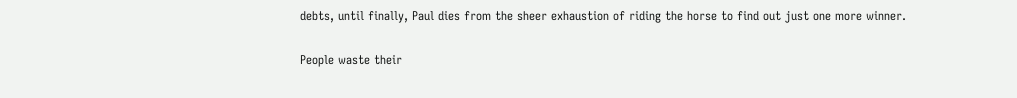debts, until finally, Paul dies from the sheer exhaustion of riding the horse to find out just one more winner.

People waste their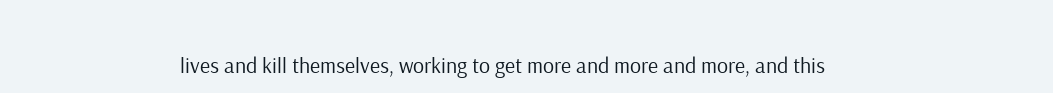lives and kill themselves, working to get more and more and more, and this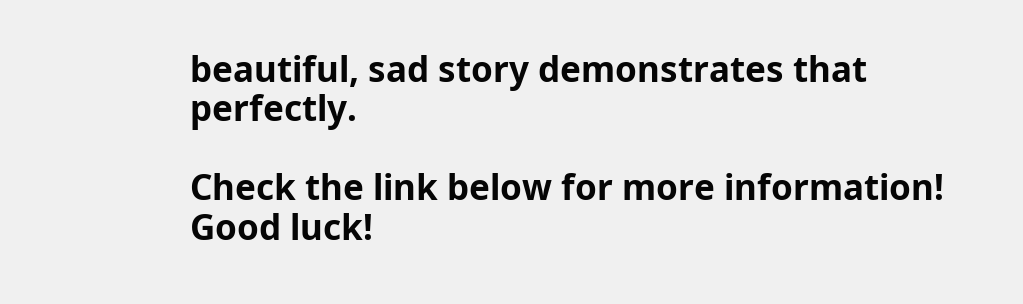beautiful, sad story demonstrates that perfectly.

Check the link below for more information!  Good luck!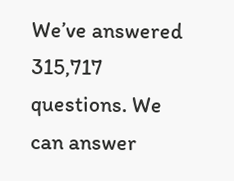We’ve answered 315,717 questions. We can answer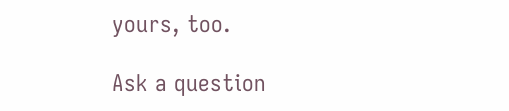yours, too.

Ask a question